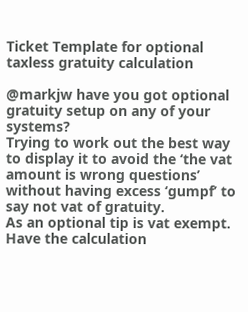Ticket Template for optional taxless gratuity calculation

@markjw have you got optional gratuity setup on any of your systems?
Trying to work out the best way to display it to avoid the ‘the vat amount is wrong questions’ without having excess ‘gumpf’ to say not vat of gratuity.
As an optional tip is vat exempt.
Have the calculation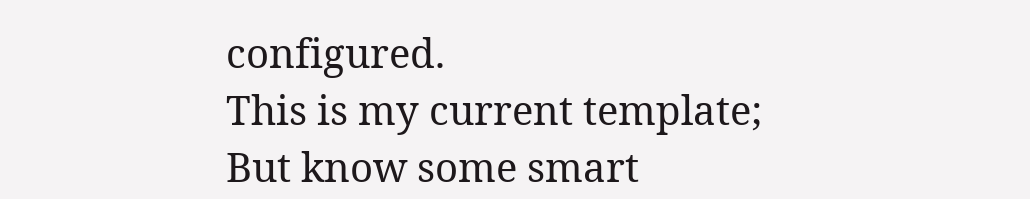configured.
This is my current template;
But know some smart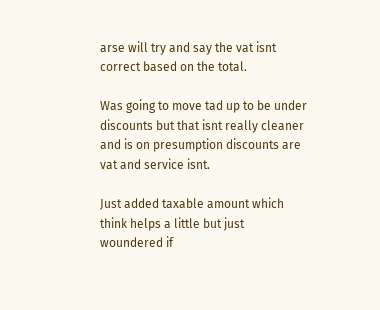arse will try and say the vat isnt correct based on the total.

Was going to move tad up to be under discounts but that isnt really cleaner and is on presumption discounts are vat and service isnt.

Just added taxable amount which think helps a little but just woundered if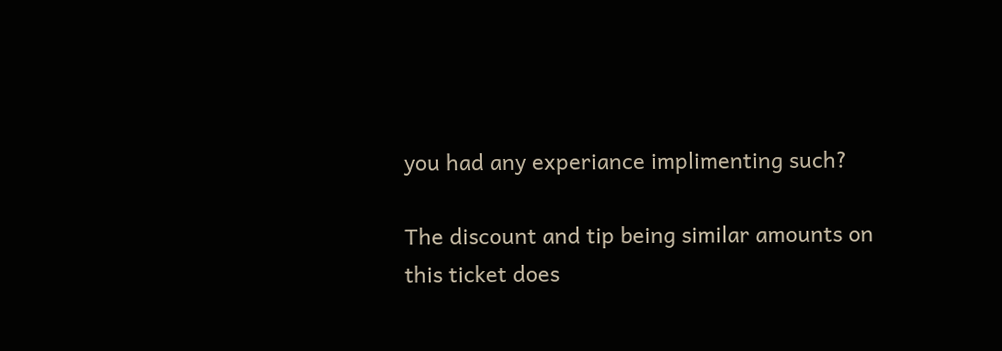you had any experiance implimenting such?

The discount and tip being similar amounts on this ticket does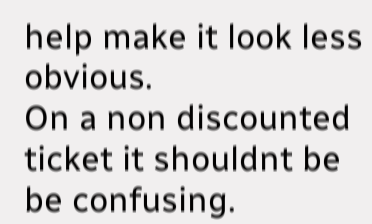help make it look less obvious.
On a non discounted ticket it shouldnt be be confusing.